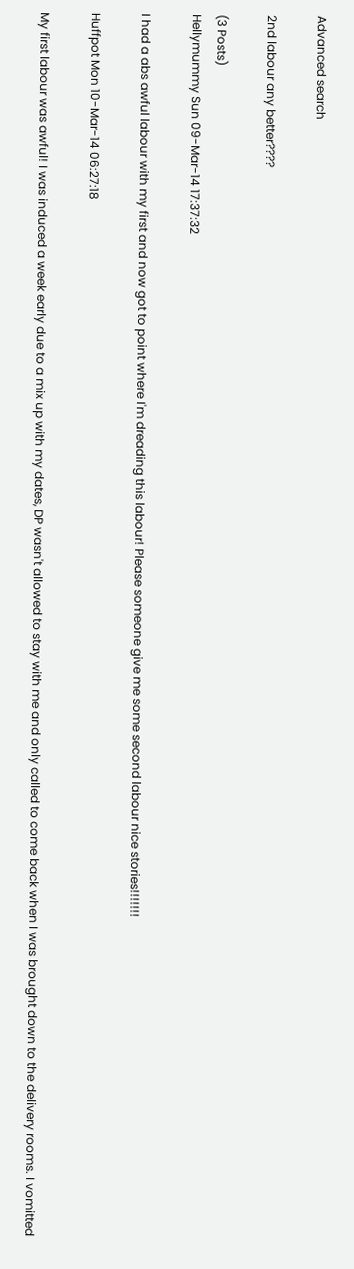Advanced search

2nd labour any better????

(3 Posts)
Hellymummy Sun 09-Mar-14 17:37:32

I had a abs awful labour with my first and now got to point where I'm dreading this labour! Please someone give me some second labour nice stories!!!!!!!

Huffpot Mon 10-Mar-14 06:27:18

My first labour was awful! I was induced a week early due to a mix up with my dates, DP wasn't allowed to stay with me and only called to come back when I was brought down to the delivery rooms. I vomitted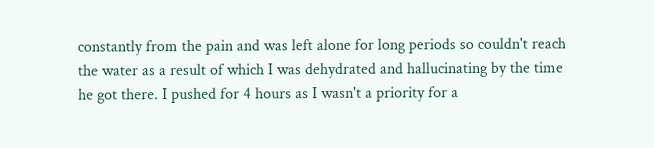constantly from the pain and was left alone for long periods so couldn't reach the water as a result of which I was dehydrated and hallucinating by the time he got there. I pushed for 4 hours as I wasn't a priority for a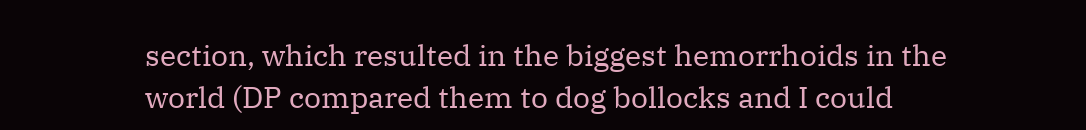section, which resulted in the biggest hemorrhoids in the world (DP compared them to dog bollocks and I could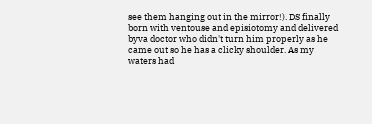see them hanging out in the mirror!). DS finally born with ventouse and episiotomy and delivered byva doctor who didn't turn him properly as he came out so he has a clicky shoulder. As my waters had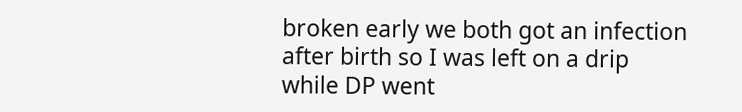broken early we both got an infection after birth so I was left on a drip while DP went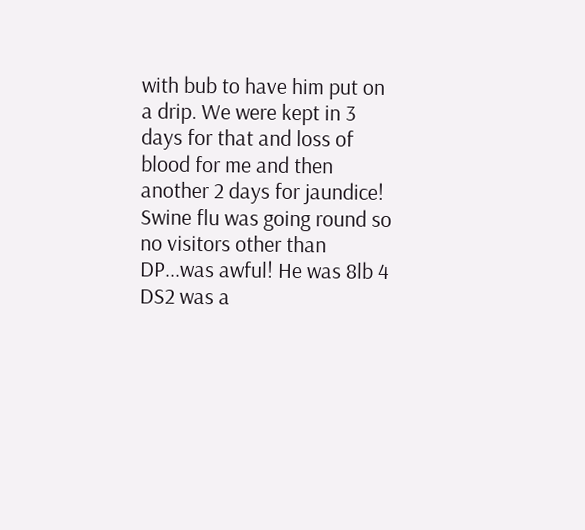with bub to have him put on a drip. We were kept in 3 days for that and loss of blood for me and then another 2 days for jaundice! Swine flu was going round so no visitors other than DP...was awful! He was 8lb 4
DS2 was a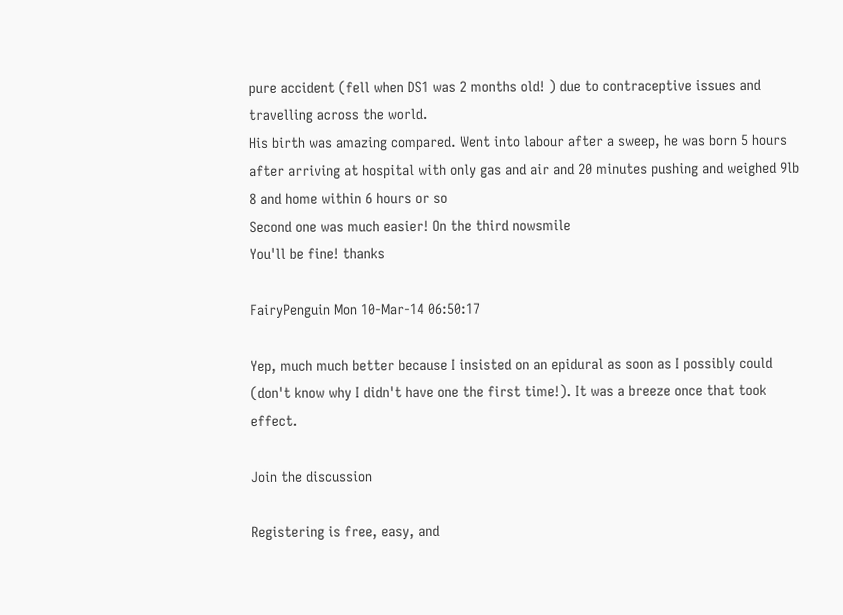pure accident (fell when DS1 was 2 months old! ) due to contraceptive issues and travelling across the world.
His birth was amazing compared. Went into labour after a sweep, he was born 5 hours after arriving at hospital with only gas and air and 20 minutes pushing and weighed 9lb 8 and home within 6 hours or so
Second one was much easier! On the third nowsmile
You'll be fine! thanks

FairyPenguin Mon 10-Mar-14 06:50:17

Yep, much much better because I insisted on an epidural as soon as I possibly could (don't know why I didn't have one the first time!). It was a breeze once that took effect.

Join the discussion

Registering is free, easy, and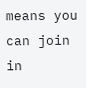means you can join in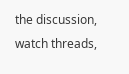the discussion, watch threads,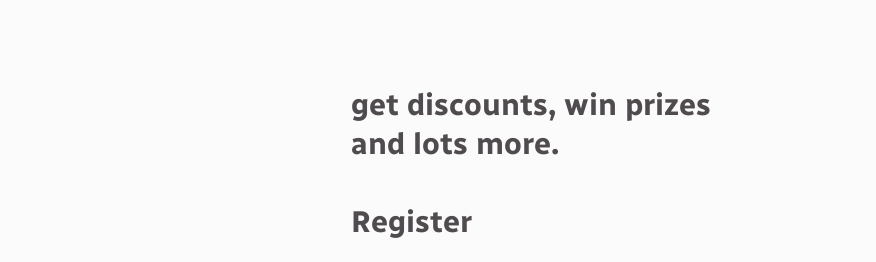get discounts, win prizes and lots more.

Register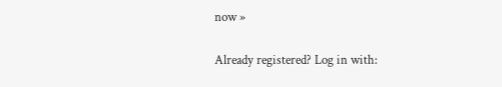now »

Already registered? Log in with: